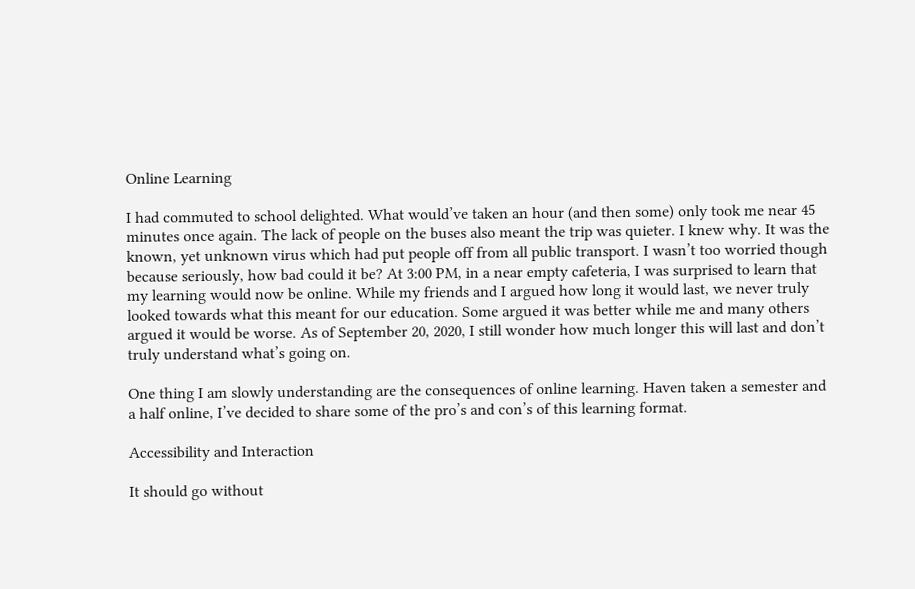Online Learning

I had commuted to school delighted. What would’ve taken an hour (and then some) only took me near 45 minutes once again. The lack of people on the buses also meant the trip was quieter. I knew why. It was the known, yet unknown virus which had put people off from all public transport. I wasn’t too worried though because seriously, how bad could it be? At 3:00 PM, in a near empty cafeteria, I was surprised to learn that my learning would now be online. While my friends and I argued how long it would last, we never truly looked towards what this meant for our education. Some argued it was better while me and many others argued it would be worse. As of September 20, 2020, I still wonder how much longer this will last and don’t truly understand what’s going on.

One thing I am slowly understanding are the consequences of online learning. Haven taken a semester and a half online, I’ve decided to share some of the pro’s and con’s of this learning format.

Accessibility and Interaction

It should go without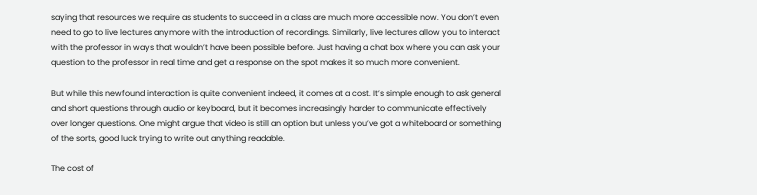saying that resources we require as students to succeed in a class are much more accessible now. You don’t even need to go to live lectures anymore with the introduction of recordings. Similarly, live lectures allow you to interact with the professor in ways that wouldn’t have been possible before. Just having a chat box where you can ask your question to the professor in real time and get a response on the spot makes it so much more convenient.

But while this newfound interaction is quite convenient indeed, it comes at a cost. It’s simple enough to ask general and short questions through audio or keyboard, but it becomes increasingly harder to communicate effectively over longer questions. One might argue that video is still an option but unless you’ve got a whiteboard or something of the sorts, good luck trying to write out anything readable.

The cost of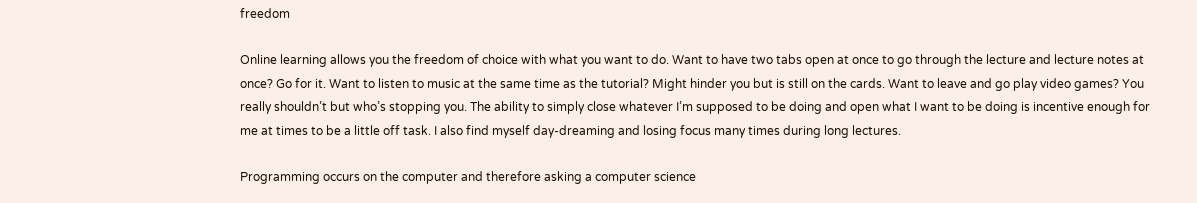freedom

Online learning allows you the freedom of choice with what you want to do. Want to have two tabs open at once to go through the lecture and lecture notes at once? Go for it. Want to listen to music at the same time as the tutorial? Might hinder you but is still on the cards. Want to leave and go play video games? You really shouldn’t but who’s stopping you. The ability to simply close whatever I’m supposed to be doing and open what I want to be doing is incentive enough for me at times to be a little off task. I also find myself day-dreaming and losing focus many times during long lectures.

Programming occurs on the computer and therefore asking a computer science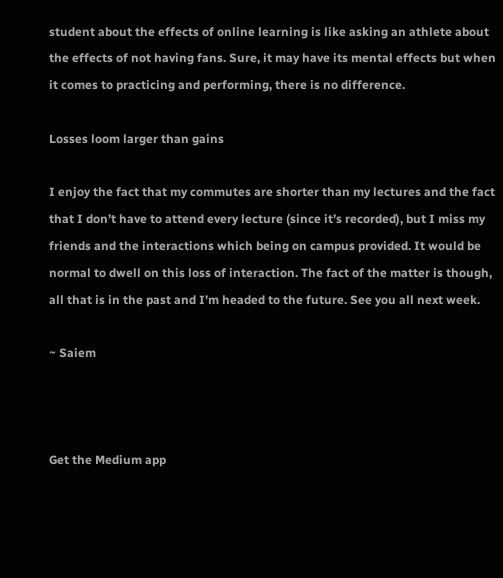student about the effects of online learning is like asking an athlete about the effects of not having fans. Sure, it may have its mental effects but when it comes to practicing and performing, there is no difference.

Losses loom larger than gains

I enjoy the fact that my commutes are shorter than my lectures and the fact that I don’t have to attend every lecture (since it’s recorded), but I miss my friends and the interactions which being on campus provided. It would be normal to dwell on this loss of interaction. The fact of the matter is though, all that is in the past and I’m headed to the future. See you all next week.

~ Saiem



Get the Medium app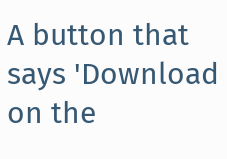A button that says 'Download on the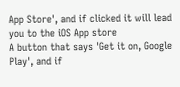App Store', and if clicked it will lead you to the iOS App store
A button that says 'Get it on, Google Play', and if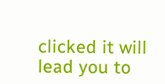clicked it will lead you to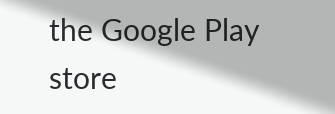the Google Play store